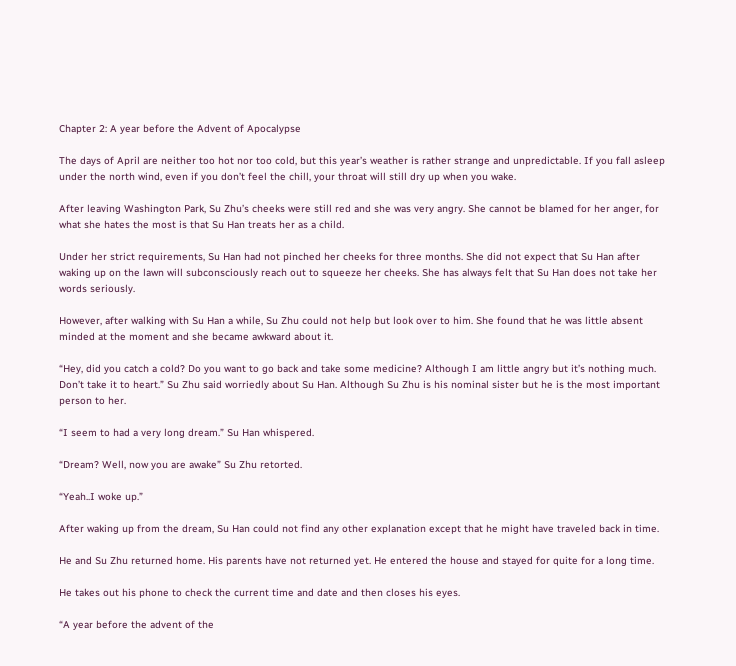Chapter 2: A year before the Advent of Apocalypse

The days of April are neither too hot nor too cold, but this year’s weather is rather strange and unpredictable. If you fall asleep under the north wind, even if you don’t feel the chill, your throat will still dry up when you wake.

After leaving Washington Park, Su Zhu’s cheeks were still red and she was very angry. She cannot be blamed for her anger, for what she hates the most is that Su Han treats her as a child.

Under her strict requirements, Su Han had not pinched her cheeks for three months. She did not expect that Su Han after waking up on the lawn will subconsciously reach out to squeeze her cheeks. She has always felt that Su Han does not take her words seriously.

However, after walking with Su Han a while, Su Zhu could not help but look over to him. She found that he was little absent minded at the moment and she became awkward about it.

“Hey, did you catch a cold? Do you want to go back and take some medicine? Although I am little angry but it’s nothing much. Don’t take it to heart.” Su Zhu said worriedly about Su Han. Although Su Zhu is his nominal sister but he is the most important person to her.

“I seem to had a very long dream.” Su Han whispered.

“Dream? Well, now you are awake” Su Zhu retorted.

“Yeah..I woke up.”

After waking up from the dream, Su Han could not find any other explanation except that he might have traveled back in time.

He and Su Zhu returned home. His parents have not returned yet. He entered the house and stayed for quite for a long time.

He takes out his phone to check the current time and date and then closes his eyes.

“A year before the advent of the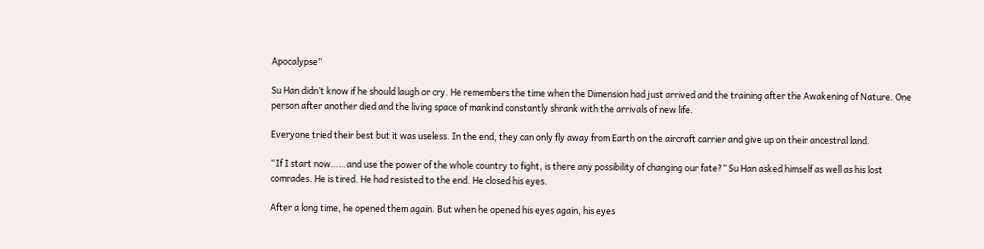Apocalypse”

Su Han didn’t know if he should laugh or cry. He remembers the time when the Dimension had just arrived and the training after the Awakening of Nature. One person after another died and the living space of mankind constantly shrank with the arrivals of new life.

Everyone tried their best but it was useless. In the end, they can only fly away from Earth on the aircraft carrier and give up on their ancestral land.

“If I start now……and use the power of the whole country to fight, is there any possibility of changing our fate?” Su Han asked himself as well as his lost comrades. He is tired. He had resisted to the end. He closed his eyes.

After a long time, he opened them again. But when he opened his eyes again, his eyes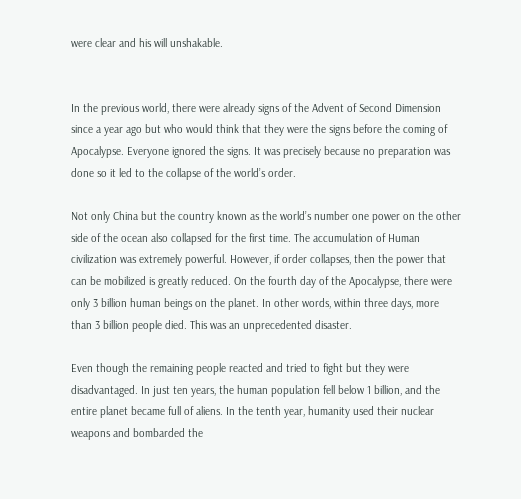were clear and his will unshakable.


In the previous world, there were already signs of the Advent of Second Dimension since a year ago but who would think that they were the signs before the coming of Apocalypse. Everyone ignored the signs. It was precisely because no preparation was done so it led to the collapse of the world’s order.

Not only China but the country known as the world’s number one power on the other side of the ocean also collapsed for the first time. The accumulation of Human civilization was extremely powerful. However, if order collapses, then the power that can be mobilized is greatly reduced. On the fourth day of the Apocalypse, there were only 3 billion human beings on the planet. In other words, within three days, more than 3 billion people died. This was an unprecedented disaster.

Even though the remaining people reacted and tried to fight but they were disadvantaged. In just ten years, the human population fell below 1 billion, and the entire planet became full of aliens. In the tenth year, humanity used their nuclear weapons and bombarded the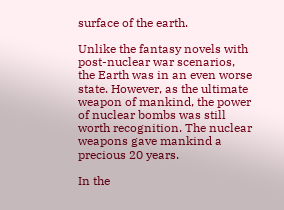surface of the earth.

Unlike the fantasy novels with post-nuclear war scenarios, the Earth was in an even worse state. However, as the ultimate weapon of mankind, the power of nuclear bombs was still worth recognition. The nuclear weapons gave mankind a precious 20 years.

In the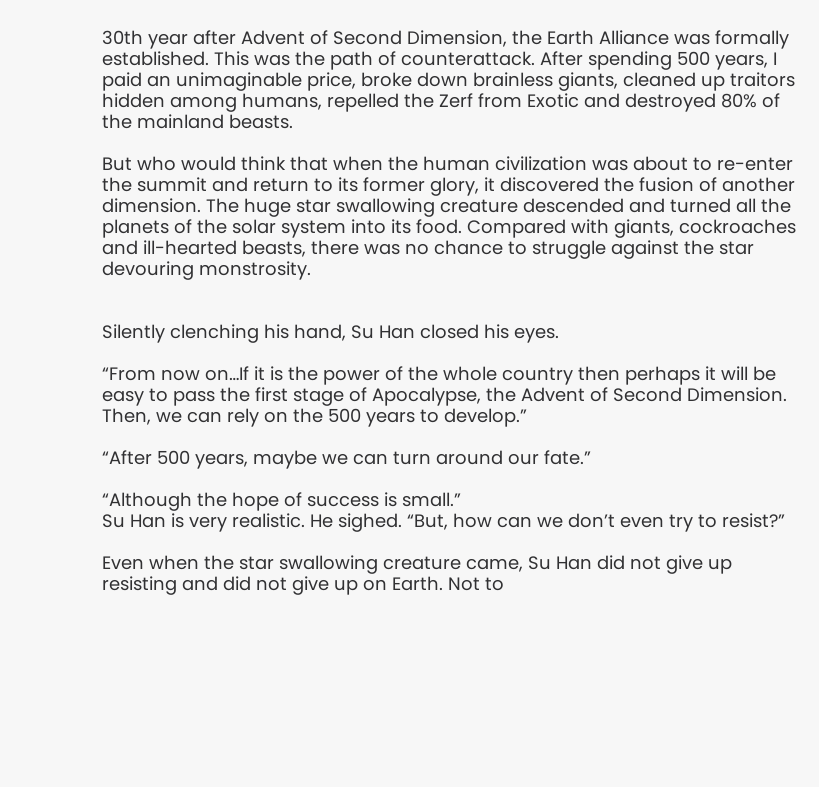30th year after Advent of Second Dimension, the Earth Alliance was formally established. This was the path of counterattack. After spending 500 years, I paid an unimaginable price, broke down brainless giants, cleaned up traitors hidden among humans, repelled the Zerf from Exotic and destroyed 80% of the mainland beasts.

But who would think that when the human civilization was about to re-enter the summit and return to its former glory, it discovered the fusion of another dimension. The huge star swallowing creature descended and turned all the planets of the solar system into its food. Compared with giants, cockroaches and ill-hearted beasts, there was no chance to struggle against the star devouring monstrosity.


Silently clenching his hand, Su Han closed his eyes.

“From now on…If it is the power of the whole country then perhaps it will be easy to pass the first stage of Apocalypse, the Advent of Second Dimension. Then, we can rely on the 500 years to develop.”

“After 500 years, maybe we can turn around our fate.”

“Although the hope of success is small.”
Su Han is very realistic. He sighed. “But, how can we don’t even try to resist?”

Even when the star swallowing creature came, Su Han did not give up resisting and did not give up on Earth. Not to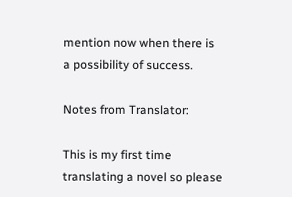mention now when there is a possibility of success.

Notes from Translator:

This is my first time translating a novel so please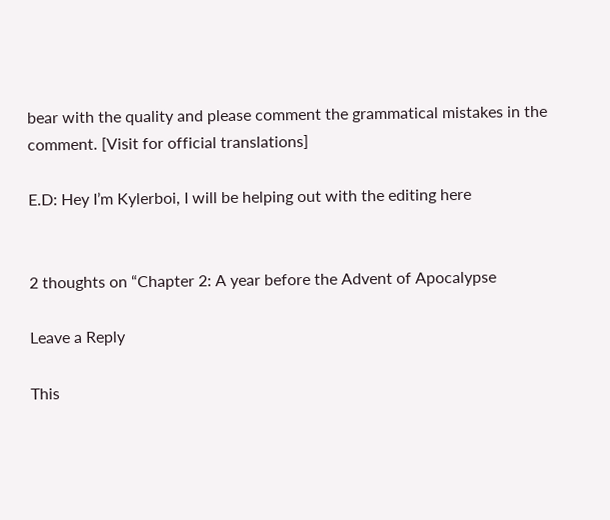bear with the quality and please comment the grammatical mistakes in the comment. [Visit for official translations]

E.D: Hey I’m Kylerboi, I will be helping out with the editing here


2 thoughts on “Chapter 2: A year before the Advent of Apocalypse

Leave a Reply

This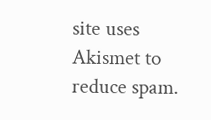site uses Akismet to reduce spam.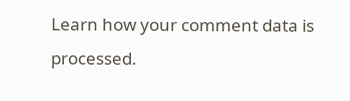Learn how your comment data is processed.